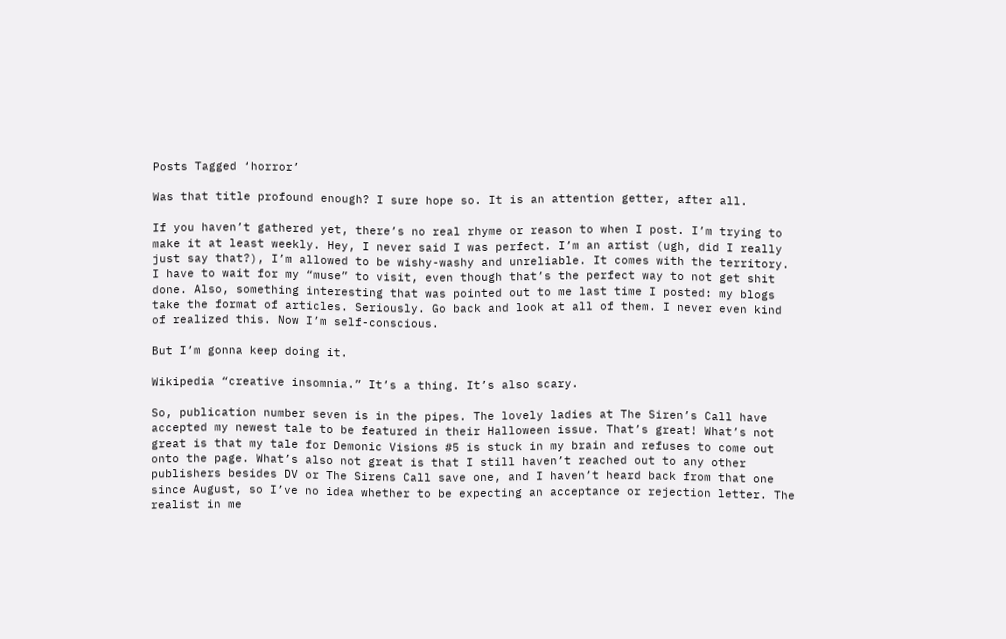Posts Tagged ‘horror’

Was that title profound enough? I sure hope so. It is an attention getter, after all.

If you haven’t gathered yet, there’s no real rhyme or reason to when I post. I’m trying to make it at least weekly. Hey, I never said I was perfect. I’m an artist (ugh, did I really just say that?), I’m allowed to be wishy-washy and unreliable. It comes with the territory. I have to wait for my “muse” to visit, even though that’s the perfect way to not get shit done. Also, something interesting that was pointed out to me last time I posted: my blogs take the format of articles. Seriously. Go back and look at all of them. I never even kind of realized this. Now I’m self-conscious.

But I’m gonna keep doing it.

Wikipedia “creative insomnia.” It’s a thing. It’s also scary.

So, publication number seven is in the pipes. The lovely ladies at The Siren’s Call have accepted my newest tale to be featured in their Halloween issue. That’s great! What’s not great is that my tale for Demonic Visions #5 is stuck in my brain and refuses to come out onto the page. What’s also not great is that I still haven’t reached out to any other publishers besides DV or The Sirens Call save one, and I haven’t heard back from that one since August, so I’ve no idea whether to be expecting an acceptance or rejection letter. The realist in me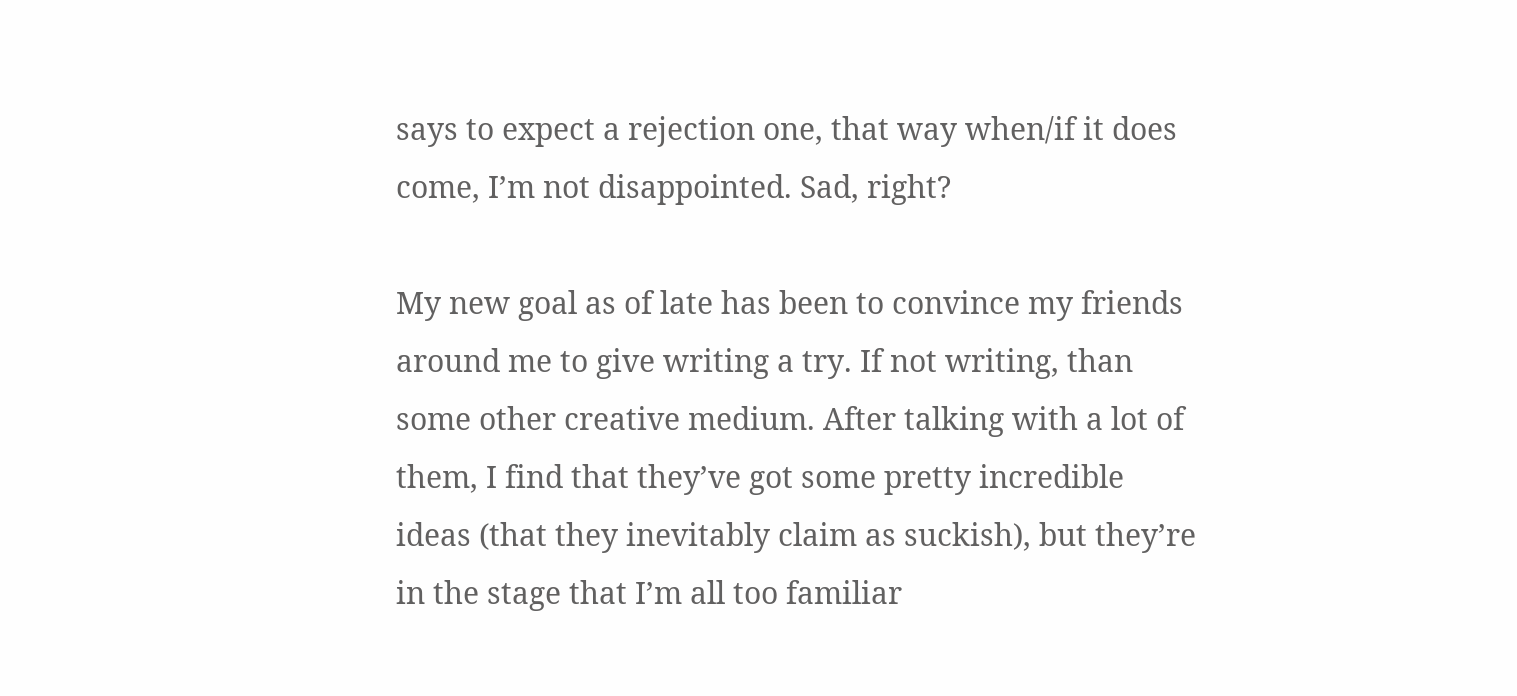says to expect a rejection one, that way when/if it does come, I’m not disappointed. Sad, right?

My new goal as of late has been to convince my friends around me to give writing a try. If not writing, than some other creative medium. After talking with a lot of them, I find that they’ve got some pretty incredible ideas (that they inevitably claim as suckish), but they’re in the stage that I’m all too familiar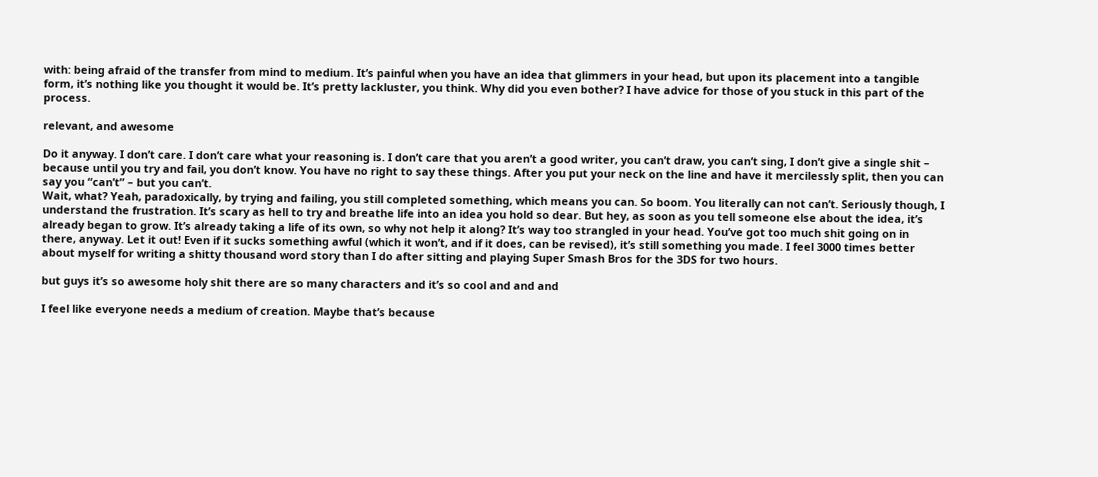with: being afraid of the transfer from mind to medium. It’s painful when you have an idea that glimmers in your head, but upon its placement into a tangible form, it’s nothing like you thought it would be. It’s pretty lackluster, you think. Why did you even bother? I have advice for those of you stuck in this part of the process.

relevant, and awesome

Do it anyway. I don’t care. I don’t care what your reasoning is. I don’t care that you aren’t a good writer, you can’t draw, you can’t sing, I don’t give a single shit – because until you try and fail, you don’t know. You have no right to say these things. After you put your neck on the line and have it mercilessly split, then you can say you “can’t” – but you can’t.
Wait, what? Yeah, paradoxically, by trying and failing, you still completed something, which means you can. So boom. You literally can not can’t. Seriously though, I understand the frustration. It’s scary as hell to try and breathe life into an idea you hold so dear. But hey, as soon as you tell someone else about the idea, it’s already began to grow. It’s already taking a life of its own, so why not help it along? It’s way too strangled in your head. You’ve got too much shit going on in there, anyway. Let it out! Even if it sucks something awful (which it won’t, and if it does, can be revised), it’s still something you made. I feel 3000 times better about myself for writing a shitty thousand word story than I do after sitting and playing Super Smash Bros for the 3DS for two hours.

but guys it’s so awesome holy shit there are so many characters and it’s so cool and and and

I feel like everyone needs a medium of creation. Maybe that’s because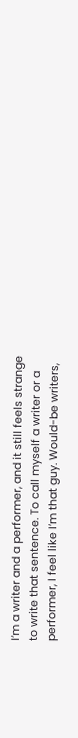I’m a writer and a performer, and it still feels strange to write that sentence. To call myself a writer or a performer, I feel like I’m that guy. Would-be writers,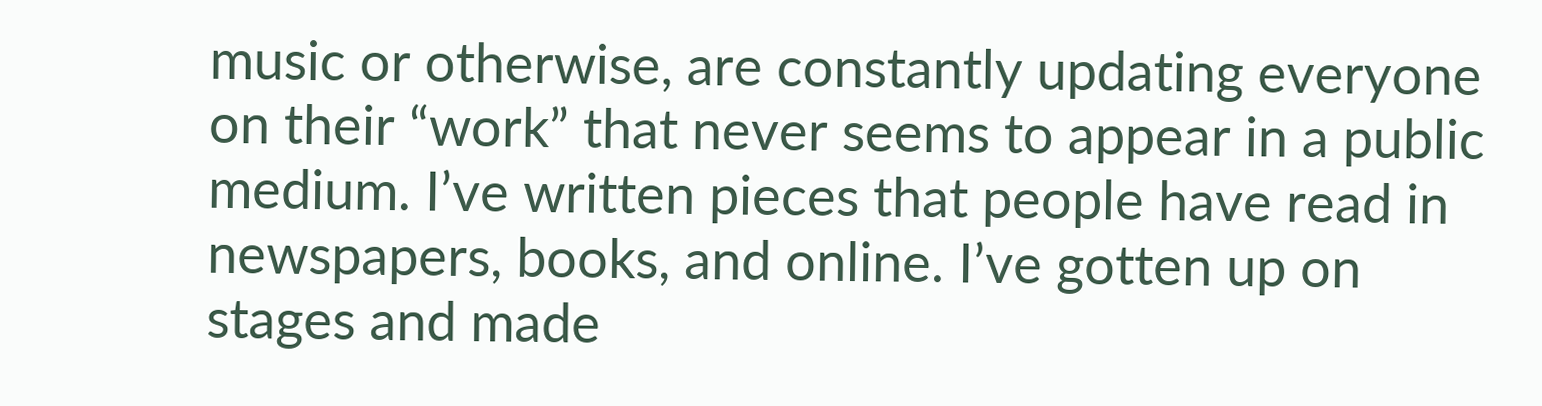music or otherwise, are constantly updating everyone on their “work” that never seems to appear in a public medium. I’ve written pieces that people have read in newspapers, books, and online. I’ve gotten up on stages and made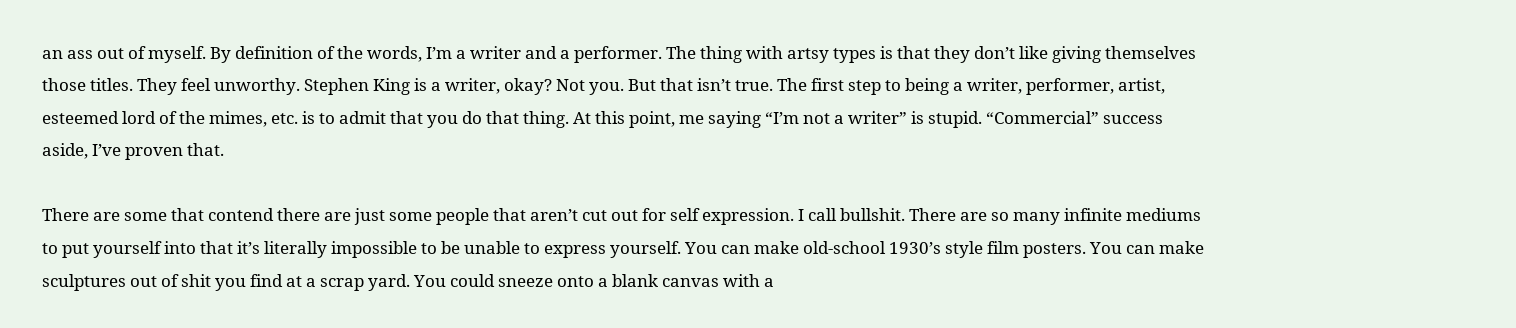an ass out of myself. By definition of the words, I’m a writer and a performer. The thing with artsy types is that they don’t like giving themselves those titles. They feel unworthy. Stephen King is a writer, okay? Not you. But that isn’t true. The first step to being a writer, performer, artist, esteemed lord of the mimes, etc. is to admit that you do that thing. At this point, me saying “I’m not a writer” is stupid. “Commercial” success aside, I’ve proven that.

There are some that contend there are just some people that aren’t cut out for self expression. I call bullshit. There are so many infinite mediums to put yourself into that it’s literally impossible to be unable to express yourself. You can make old-school 1930’s style film posters. You can make sculptures out of shit you find at a scrap yard. You could sneeze onto a blank canvas with a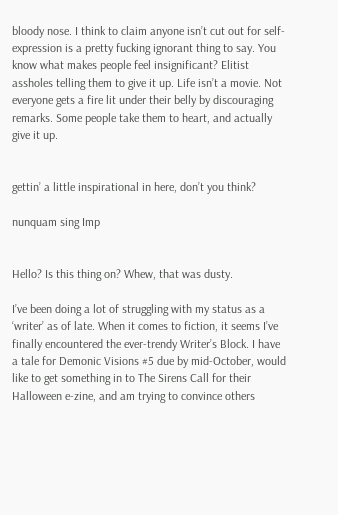bloody nose. I think to claim anyone isn’t cut out for self-expression is a pretty fucking ignorant thing to say. You know what makes people feel insignificant? Elitist assholes telling them to give it up. Life isn’t a movie. Not everyone gets a fire lit under their belly by discouraging remarks. Some people take them to heart, and actually give it up.


gettin’ a little inspirational in here, don’t you think?

nunquam sing Imp


Hello? Is this thing on? Whew, that was dusty.

I’ve been doing a lot of struggling with my status as a ‘writer’ as of late. When it comes to fiction, it seems I’ve finally encountered the ever-trendy Writer’s Block. I have a tale for Demonic Visions #5 due by mid-October, would like to get something in to The Sirens Call for their Halloween e-zine, and am trying to convince others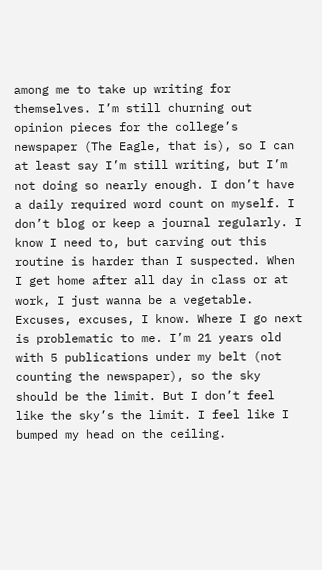among me to take up writing for themselves. I’m still churning out opinion pieces for the college’s newspaper (The Eagle, that is), so I can at least say I’m still writing, but I’m not doing so nearly enough. I don’t have a daily required word count on myself. I don’t blog or keep a journal regularly. I know I need to, but carving out this routine is harder than I suspected. When I get home after all day in class or at work, I just wanna be a vegetable. Excuses, excuses, I know. Where I go next is problematic to me. I’m 21 years old with 5 publications under my belt (not counting the newspaper), so the sky should be the limit. But I don’t feel like the sky’s the limit. I feel like I bumped my head on the ceiling.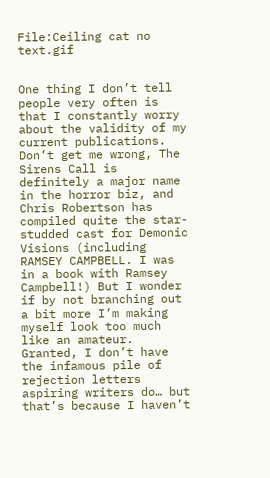File:Ceiling cat no text.gif


One thing I don’t tell people very often is that I constantly worry about the validity of my current publications. Don’t get me wrong, The Sirens Call is definitely a major name in the horror biz, and Chris Robertson has compiled quite the star-studded cast for Demonic Visions (including RAMSEY CAMPBELL. I was in a book with Ramsey Campbell!) But I wonder if by not branching out a bit more I’m making myself look too much like an amateur. Granted, I don’t have the infamous pile of rejection letters aspiring writers do… but that’s because I haven’t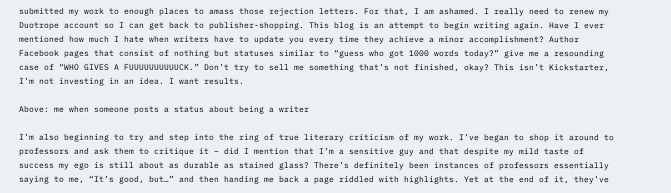submitted my work to enough places to amass those rejection letters. For that, I am ashamed. I really need to renew my Duotrope account so I can get back to publisher-shopping. This blog is an attempt to begin writing again. Have I ever mentioned how much I hate when writers have to update you every time they achieve a minor accomplishment? Author Facebook pages that consist of nothing but statuses similar to “guess who got 1000 words today?” give me a resounding case of “WHO GIVES A FUUUUUUUUUUCK.” Don’t try to sell me something that’s not finished, okay? This isn’t Kickstarter, I’m not investing in an idea. I want results.

Above: me when someone posts a status about being a writer

I’m also beginning to try and step into the ring of true literary criticism of my work. I’ve began to shop it around to professors and ask them to critique it – did I mention that I’m a sensitive guy and that despite my mild taste of success my ego is still about as durable as stained glass? There’s definitely been instances of professors essentially saying to me, “It’s good, but…” and then handing me back a page riddled with highlights. Yet at the end of it, they’ve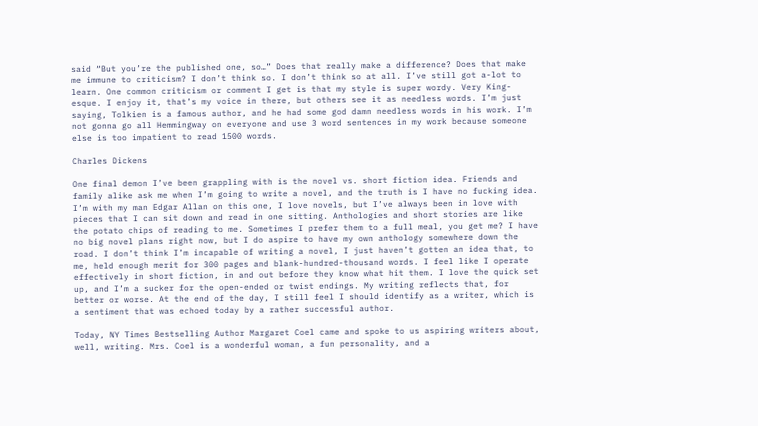said “But you’re the published one, so…” Does that really make a difference? Does that make me immune to criticism? I don’t think so. I don’t think so at all. I’ve still got a-lot to learn. One common criticism or comment I get is that my style is super wordy. Very King-esque. I enjoy it, that’s my voice in there, but others see it as needless words. I’m just saying, Tolkien is a famous author, and he had some god damn needless words in his work. I’m not gonna go all Hemmingway on everyone and use 3 word sentences in my work because someone else is too impatient to read 1500 words.

Charles Dickens

One final demon I’ve been grappling with is the novel vs. short fiction idea. Friends and family alike ask me when I’m going to write a novel, and the truth is I have no fucking idea. I’m with my man Edgar Allan on this one, I love novels, but I’ve always been in love with pieces that I can sit down and read in one sitting. Anthologies and short stories are like the potato chips of reading to me. Sometimes I prefer them to a full meal, you get me? I have no big novel plans right now, but I do aspire to have my own anthology somewhere down the road. I don’t think I’m incapable of writing a novel, I just haven’t gotten an idea that, to me, held enough merit for 300 pages and blank-hundred-thousand words. I feel like I operate effectively in short fiction, in and out before they know what hit them. I love the quick set up, and I’m a sucker for the open-ended or twist endings. My writing reflects that, for better or worse. At the end of the day, I still feel I should identify as a writer, which is a sentiment that was echoed today by a rather successful author.

Today, NY Times Bestselling Author Margaret Coel came and spoke to us aspiring writers about, well, writing. Mrs. Coel is a wonderful woman, a fun personality, and a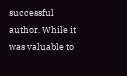successful author. While it was valuable to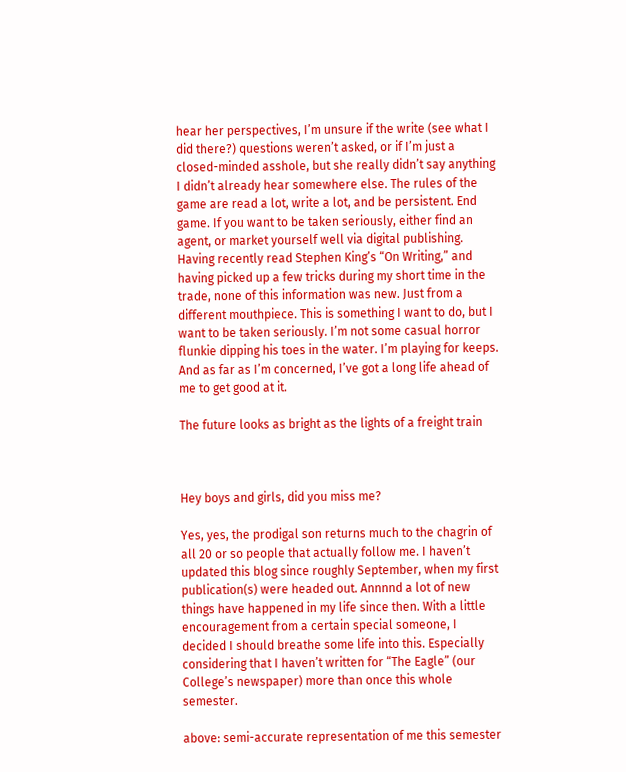hear her perspectives, I’m unsure if the write (see what I did there?) questions weren’t asked, or if I’m just a closed-minded asshole, but she really didn’t say anything I didn’t already hear somewhere else. The rules of the game are read a lot, write a lot, and be persistent. End game. If you want to be taken seriously, either find an agent, or market yourself well via digital publishing. Having recently read Stephen King’s “On Writing,” and having picked up a few tricks during my short time in the trade, none of this information was new. Just from a different mouthpiece. This is something I want to do, but I want to be taken seriously. I’m not some casual horror flunkie dipping his toes in the water. I’m playing for keeps. And as far as I’m concerned, I’ve got a long life ahead of me to get good at it.

The future looks as bright as the lights of a freight train



Hey boys and girls, did you miss me?

Yes, yes, the prodigal son returns much to the chagrin of all 20 or so people that actually follow me. I haven’t updated this blog since roughly September, when my first publication(s) were headed out. Annnnd a lot of new things have happened in my life since then. With a little encouragement from a certain special someone, I decided I should breathe some life into this. Especially considering that I haven’t written for “The Eagle” (our College’s newspaper) more than once this whole semester.

above: semi-accurate representation of me this semester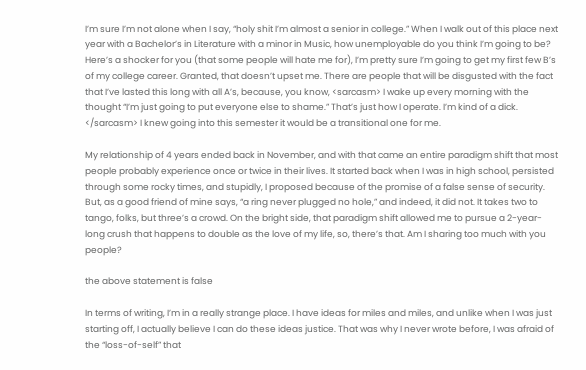I’m sure I’m not alone when I say, “holy shit I’m almost a senior in college.” When I walk out of this place next year with a Bachelor’s in Literature with a minor in Music, how unemployable do you think I’m going to be? Here’s a shocker for you (that some people will hate me for), I’m pretty sure I’m going to get my first few B’s of my college career. Granted, that doesn’t upset me. There are people that will be disgusted with the fact that I’ve lasted this long with all A’s, because, you know, <sarcasm> I wake up every morning with the thought “I’m just going to put everyone else to shame.” That’s just how I operate. I’m kind of a dick. </sarcasm> I knew going into this semester it would be a transitional one for me.

My relationship of 4 years ended back in November, and with that came an entire paradigm shift that most people probably experience once or twice in their lives. It started back when I was in high school, persisted through some rocky times, and stupidly, I proposed because of the promise of a false sense of security. But, as a good friend of mine says, “a ring never plugged no hole,” and indeed, it did not. It takes two to tango, folks, but three’s a crowd. On the bright side, that paradigm shift allowed me to pursue a 2-year-long crush that happens to double as the love of my life, so, there’s that. Am I sharing too much with you people?

the above statement is false

In terms of writing, I’m in a really strange place. I have ideas for miles and miles, and unlike when I was just starting off, I actually believe I can do these ideas justice. That was why I never wrote before, I was afraid of the “loss-of-self” that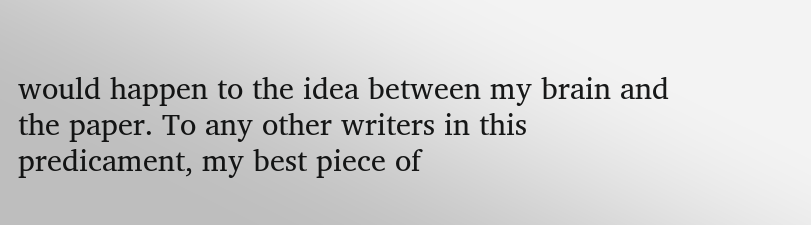would happen to the idea between my brain and the paper. To any other writers in this predicament, my best piece of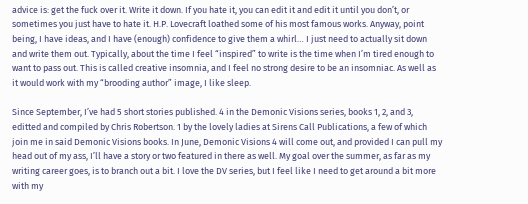advice is: get the fuck over it. Write it down. If you hate it, you can edit it and edit it until you don’t, or sometimes you just have to hate it. H.P. Lovecraft loathed some of his most famous works. Anyway, point being, I have ideas, and I have (enough) confidence to give them a whirl… I just need to actually sit down and write them out. Typically, about the time I feel “inspired” to write is the time when I’m tired enough to want to pass out. This is called creative insomnia, and I feel no strong desire to be an insomniac. As well as it would work with my “brooding author” image, I like sleep.

Since September, I’ve had 5 short stories published. 4 in the Demonic Visions series, books 1, 2, and 3, editted and compiled by Chris Robertson. 1 by the lovely ladies at Sirens Call Publications, a few of which join me in said Demonic Visions books. In June, Demonic Visions 4 will come out, and provided I can pull my head out of my ass, I’ll have a story or two featured in there as well. My goal over the summer, as far as my writing career goes, is to branch out a bit. I love the DV series, but I feel like I need to get around a bit more with my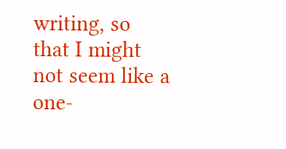writing, so that I might not seem like a one-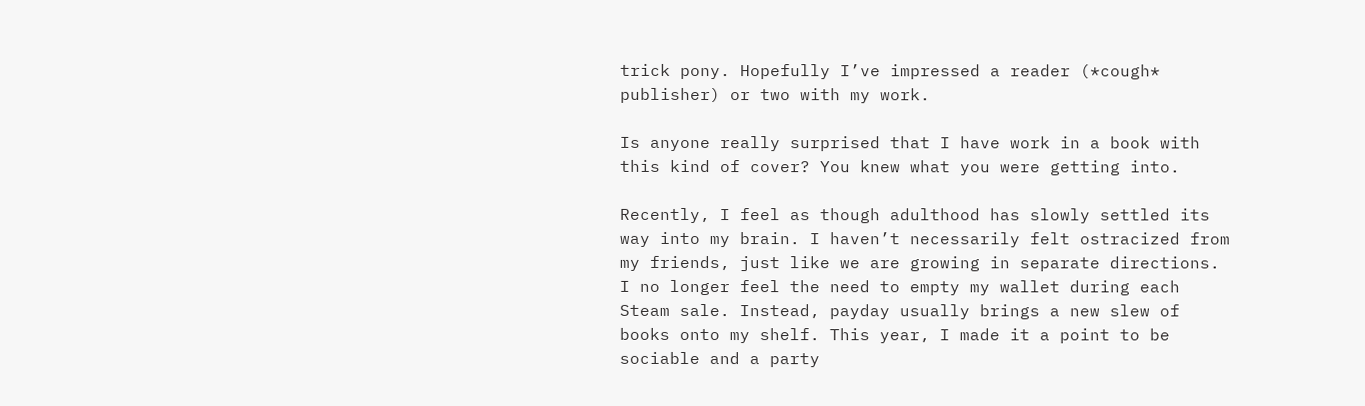trick pony. Hopefully I’ve impressed a reader (*cough* publisher) or two with my work.

Is anyone really surprised that I have work in a book with this kind of cover? You knew what you were getting into.

Recently, I feel as though adulthood has slowly settled its way into my brain. I haven’t necessarily felt ostracized from my friends, just like we are growing in separate directions. I no longer feel the need to empty my wallet during each Steam sale. Instead, payday usually brings a new slew of books onto my shelf. This year, I made it a point to be sociable and a party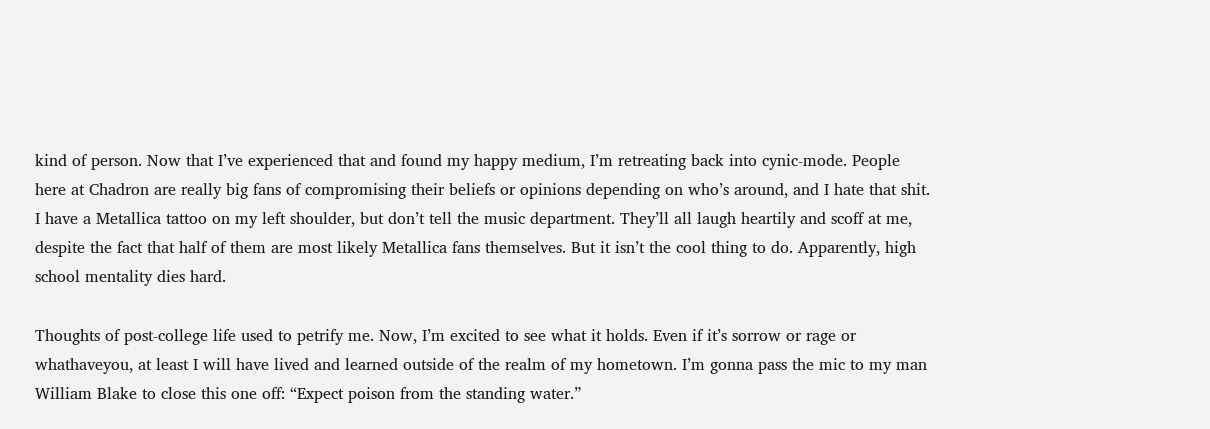kind of person. Now that I’ve experienced that and found my happy medium, I’m retreating back into cynic-mode. People here at Chadron are really big fans of compromising their beliefs or opinions depending on who’s around, and I hate that shit. I have a Metallica tattoo on my left shoulder, but don’t tell the music department. They’ll all laugh heartily and scoff at me, despite the fact that half of them are most likely Metallica fans themselves. But it isn’t the cool thing to do. Apparently, high school mentality dies hard.

Thoughts of post-college life used to petrify me. Now, I’m excited to see what it holds. Even if it’s sorrow or rage or whathaveyou, at least I will have lived and learned outside of the realm of my hometown. I’m gonna pass the mic to my man William Blake to close this one off: “Expect poison from the standing water.”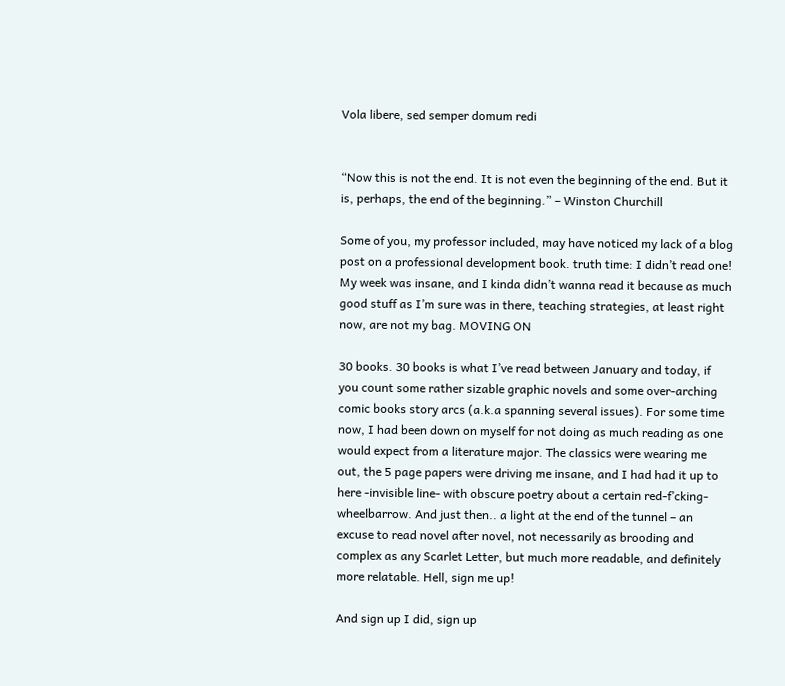Vola libere, sed semper domum redi


“Now this is not the end. It is not even the beginning of the end. But it is, perhaps, the end of the beginning.” – Winston Churchill

Some of you, my professor included, may have noticed my lack of a blog post on a professional development book. truth time: I didn’t read one! My week was insane, and I kinda didn’t wanna read it because as much good stuff as I’m sure was in there, teaching strategies, at least right now, are not my bag. MOVING ON

30 books. 30 books is what I’ve read between January and today, if you count some rather sizable graphic novels and some over-arching comic books story arcs (a.k.a spanning several issues). For some time now, I had been down on myself for not doing as much reading as one would expect from a literature major. The classics were wearing me out, the 5 page papers were driving me insane, and I had had it up to here -invisible line- with obscure poetry about a certain red-f’cking-wheelbarrow. And just then.. a light at the end of the tunnel – an excuse to read novel after novel, not necessarily as brooding and complex as any Scarlet Letter, but much more readable, and definitely more relatable. Hell, sign me up!

And sign up I did, sign up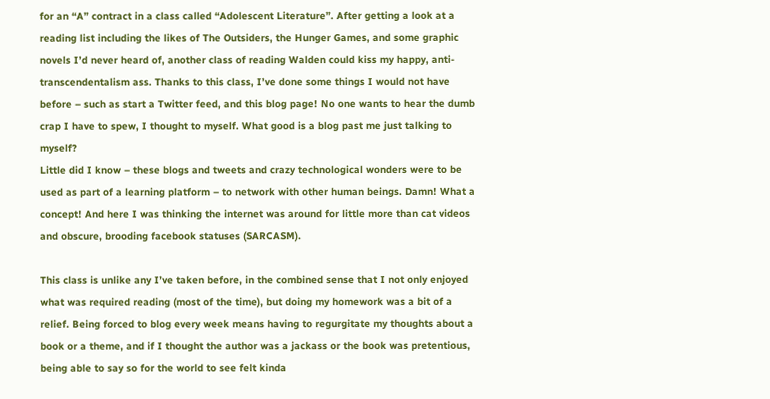for an “A” contract in a class called “Adolescent Literature”. After getting a look at a reading list including the likes of The Outsiders, the Hunger Games, and some graphic novels I’d never heard of, another class of reading Walden could kiss my happy, anti-transcendentalism ass. Thanks to this class, I’ve done some things I would not have before – such as start a Twitter feed, and this blog page! No one wants to hear the dumb crap I have to spew, I thought to myself. What good is a blog past me just talking to myself?
Little did I know – these blogs and tweets and crazy technological wonders were to be used as part of a learning platform – to network with other human beings. Damn! What a concept! And here I was thinking the internet was around for little more than cat videos and obscure, brooding facebook statuses (SARCASM).

This class is unlike any I’ve taken before, in the combined sense that I not only enjoyed what was required reading (most of the time), but doing my homework was a bit of a relief. Being forced to blog every week means having to regurgitate my thoughts about a book or a theme, and if I thought the author was a jackass or the book was pretentious, being able to say so for the world to see felt kinda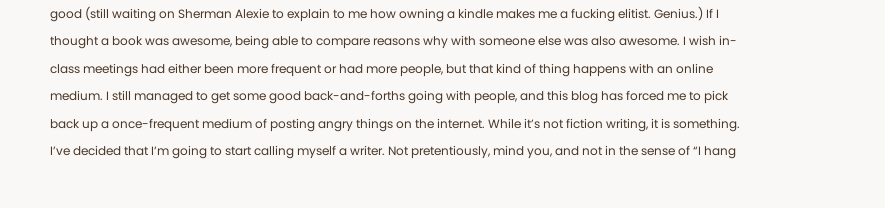good (still waiting on Sherman Alexie to explain to me how owning a kindle makes me a fucking elitist. Genius.) If I thought a book was awesome, being able to compare reasons why with someone else was also awesome. I wish in-class meetings had either been more frequent or had more people, but that kind of thing happens with an online medium. I still managed to get some good back-and-forths going with people, and this blog has forced me to pick back up a once-frequent medium of posting angry things on the internet. While it’s not fiction writing, it is something. I’ve decided that I’m going to start calling myself a writer. Not pretentiously, mind you, and not in the sense of “I hang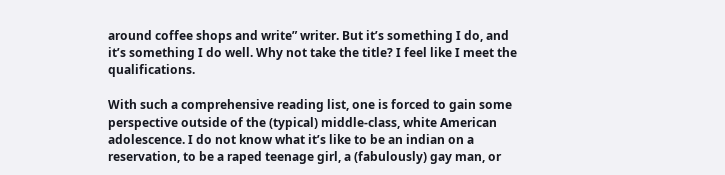around coffee shops and write” writer. But it’s something I do, and it’s something I do well. Why not take the title? I feel like I meet the qualifications.

With such a comprehensive reading list, one is forced to gain some perspective outside of the (typical) middle-class, white American adolescence. I do not know what it’s like to be an indian on a reservation, to be a raped teenage girl, a (fabulously) gay man, or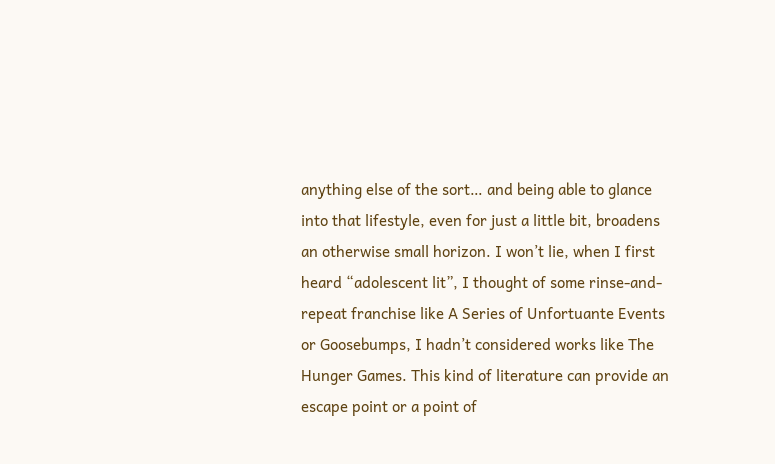anything else of the sort… and being able to glance into that lifestyle, even for just a little bit, broadens an otherwise small horizon. I won’t lie, when I first heard “adolescent lit”, I thought of some rinse-and-repeat franchise like A Series of Unfortuante Events or Goosebumps, I hadn’t considered works like The Hunger Games. This kind of literature can provide an escape point or a point of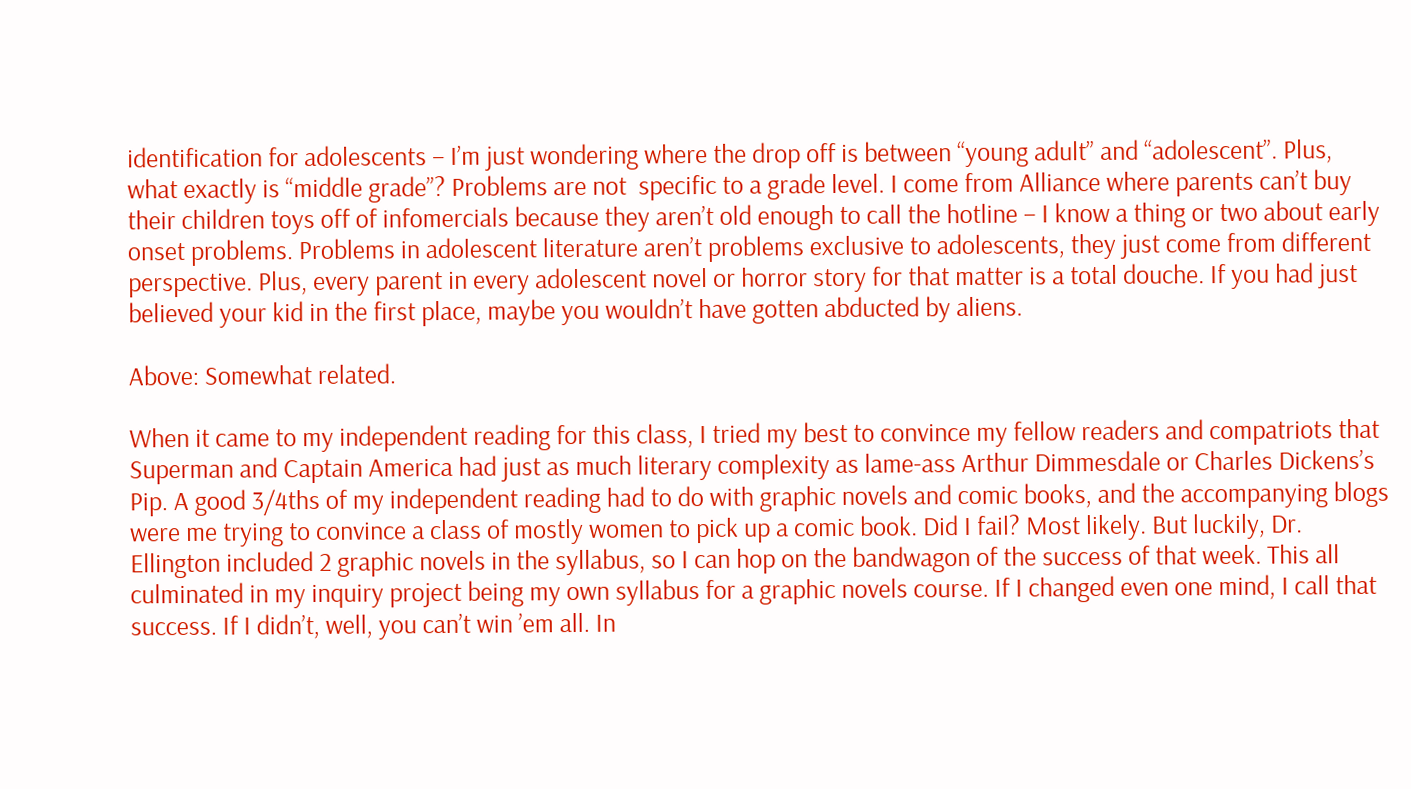identification for adolescents – I’m just wondering where the drop off is between “young adult” and “adolescent”. Plus, what exactly is “middle grade”? Problems are not  specific to a grade level. I come from Alliance where parents can’t buy their children toys off of infomercials because they aren’t old enough to call the hotline – I know a thing or two about early onset problems. Problems in adolescent literature aren’t problems exclusive to adolescents, they just come from different perspective. Plus, every parent in every adolescent novel or horror story for that matter is a total douche. If you had just believed your kid in the first place, maybe you wouldn’t have gotten abducted by aliens.

Above: Somewhat related.

When it came to my independent reading for this class, I tried my best to convince my fellow readers and compatriots that Superman and Captain America had just as much literary complexity as lame-ass Arthur Dimmesdale or Charles Dickens’s Pip. A good 3/4ths of my independent reading had to do with graphic novels and comic books, and the accompanying blogs were me trying to convince a class of mostly women to pick up a comic book. Did I fail? Most likely. But luckily, Dr. Ellington included 2 graphic novels in the syllabus, so I can hop on the bandwagon of the success of that week. This all culminated in my inquiry project being my own syllabus for a graphic novels course. If I changed even one mind, I call that success. If I didn’t, well, you can’t win ’em all. In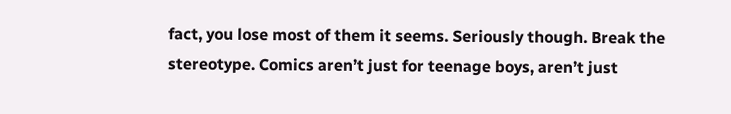fact, you lose most of them it seems. Seriously though. Break the stereotype. Comics aren’t just for teenage boys, aren’t just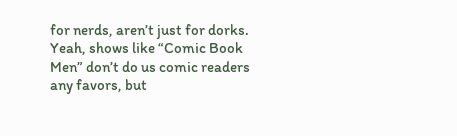for nerds, aren’t just for dorks. Yeah, shows like “Comic Book Men” don’t do us comic readers any favors, but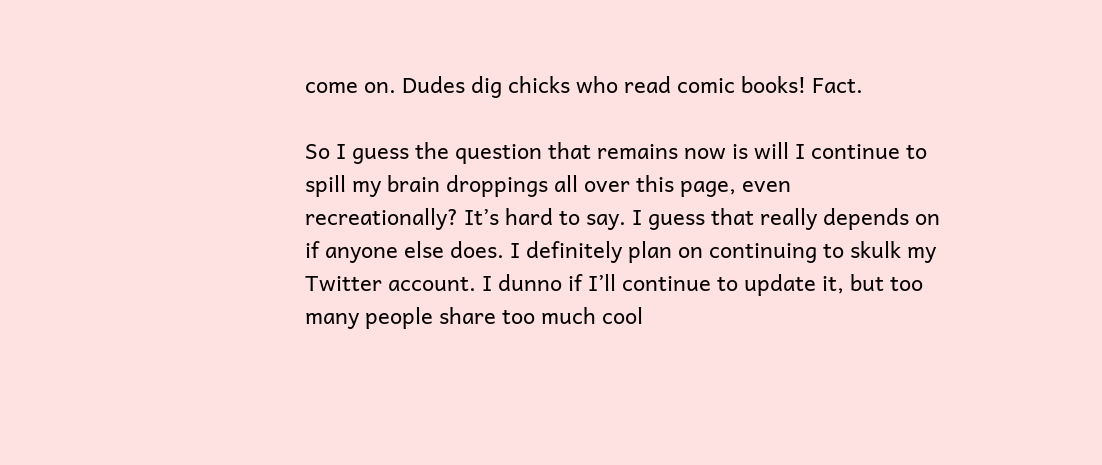come on. Dudes dig chicks who read comic books! Fact.

So I guess the question that remains now is will I continue to spill my brain droppings all over this page, even recreationally? It’s hard to say. I guess that really depends on if anyone else does. I definitely plan on continuing to skulk my Twitter account. I dunno if I’ll continue to update it, but too many people share too much cool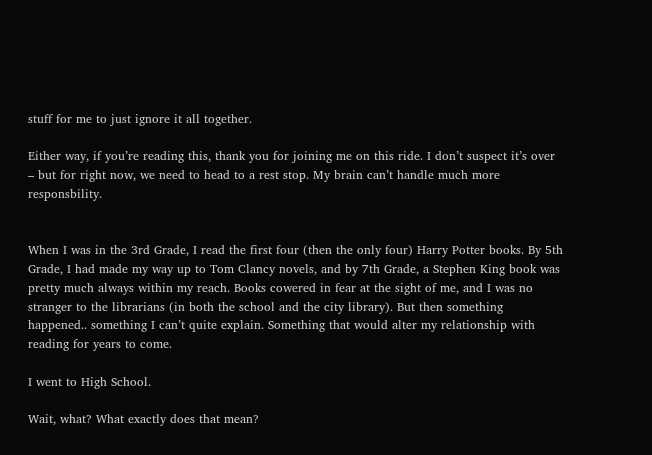stuff for me to just ignore it all together.

Either way, if you’re reading this, thank you for joining me on this ride. I don’t suspect it’s over – but for right now, we need to head to a rest stop. My brain can’t handle much more responsbility.


When I was in the 3rd Grade, I read the first four (then the only four) Harry Potter books. By 5th Grade, I had made my way up to Tom Clancy novels, and by 7th Grade, a Stephen King book was pretty much always within my reach. Books cowered in fear at the sight of me, and I was no stranger to the librarians (in both the school and the city library). But then something happened.. something I can’t quite explain. Something that would alter my relationship with reading for years to come.

I went to High School.

Wait, what? What exactly does that mean?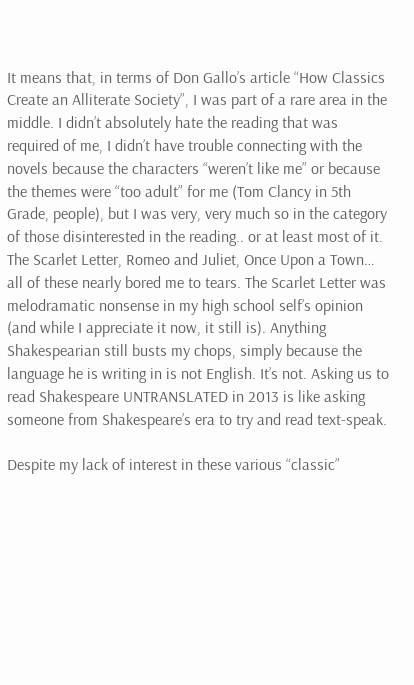It means that, in terms of Don Gallo’s article “How Classics Create an Alliterate Society”, I was part of a rare area in the middle. I didn’t absolutely hate the reading that was required of me, I didn’t have trouble connecting with the novels because the characters “weren’t like me” or because the themes were “too adult” for me (Tom Clancy in 5th Grade, people), but I was very, very much so in the category of those disinterested in the reading.. or at least most of it. The Scarlet Letter, Romeo and Juliet, Once Upon a Town… all of these nearly bored me to tears. The Scarlet Letter was melodramatic nonsense in my high school self’s opinion (and while I appreciate it now, it still is). Anything Shakespearian still busts my chops, simply because the language he is writing in is not English. It’s not. Asking us to read Shakespeare UNTRANSLATED in 2013 is like asking someone from Shakespeare’s era to try and read text-speak.

Despite my lack of interest in these various “classic”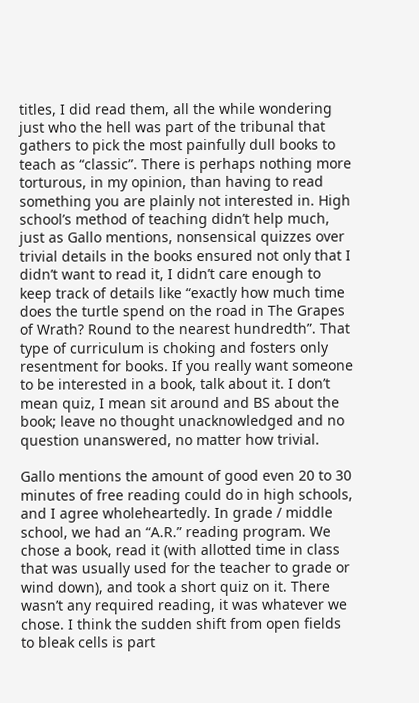titles, I did read them, all the while wondering just who the hell was part of the tribunal that gathers to pick the most painfully dull books to teach as “classic”. There is perhaps nothing more torturous, in my opinion, than having to read something you are plainly not interested in. High school’s method of teaching didn’t help much, just as Gallo mentions, nonsensical quizzes over trivial details in the books ensured not only that I didn’t want to read it, I didn’t care enough to keep track of details like “exactly how much time does the turtle spend on the road in The Grapes of Wrath? Round to the nearest hundredth”. That type of curriculum is choking and fosters only resentment for books. If you really want someone to be interested in a book, talk about it. I don’t mean quiz, I mean sit around and BS about the book; leave no thought unacknowledged and no question unanswered, no matter how trivial.

Gallo mentions the amount of good even 20 to 30 minutes of free reading could do in high schools, and I agree wholeheartedly. In grade / middle school, we had an “A.R.” reading program. We chose a book, read it (with allotted time in class that was usually used for the teacher to grade or wind down), and took a short quiz on it. There wasn’t any required reading, it was whatever we chose. I think the sudden shift from open fields to bleak cells is part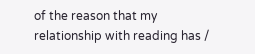of the reason that my relationship with reading has /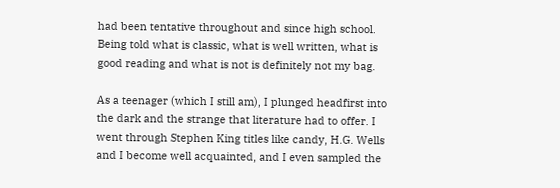had been tentative throughout and since high school. Being told what is classic, what is well written, what is good reading and what is not is definitely not my bag.

As a teenager (which I still am), I plunged headfirst into the dark and the strange that literature had to offer. I went through Stephen King titles like candy, H.G. Wells and I become well acquainted, and I even sampled the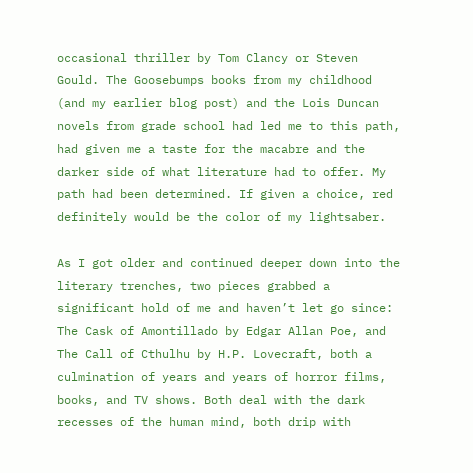occasional thriller by Tom Clancy or Steven Gould. The Goosebumps books from my childhood (and my earlier blog post) and the Lois Duncan novels from grade school had led me to this path, had given me a taste for the macabre and the darker side of what literature had to offer. My path had been determined. If given a choice, red definitely would be the color of my lightsaber.

As I got older and continued deeper down into the literary trenches, two pieces grabbed a significant hold of me and haven’t let go since: The Cask of Amontillado by Edgar Allan Poe, and The Call of Cthulhu by H.P. Lovecraft, both a culmination of years and years of horror films, books, and TV shows. Both deal with the dark recesses of the human mind, both drip with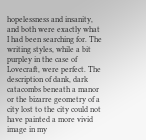hopelessness and insanity, and both were exactly what I had been searching for. The writing styles, while a bit purpley in the case of Lovecraft, were perfect. The description of dank, dark catacombs beneath a manor or the bizarre geometry of a city lost to the city could not have painted a more vivid image in my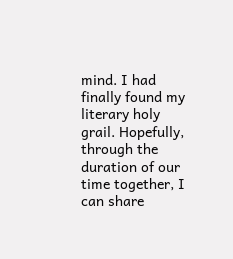mind. I had finally found my literary holy grail. Hopefully, through the duration of our time together, I can share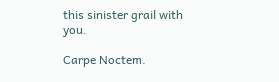this sinister grail with you.

Carpe Noctem.